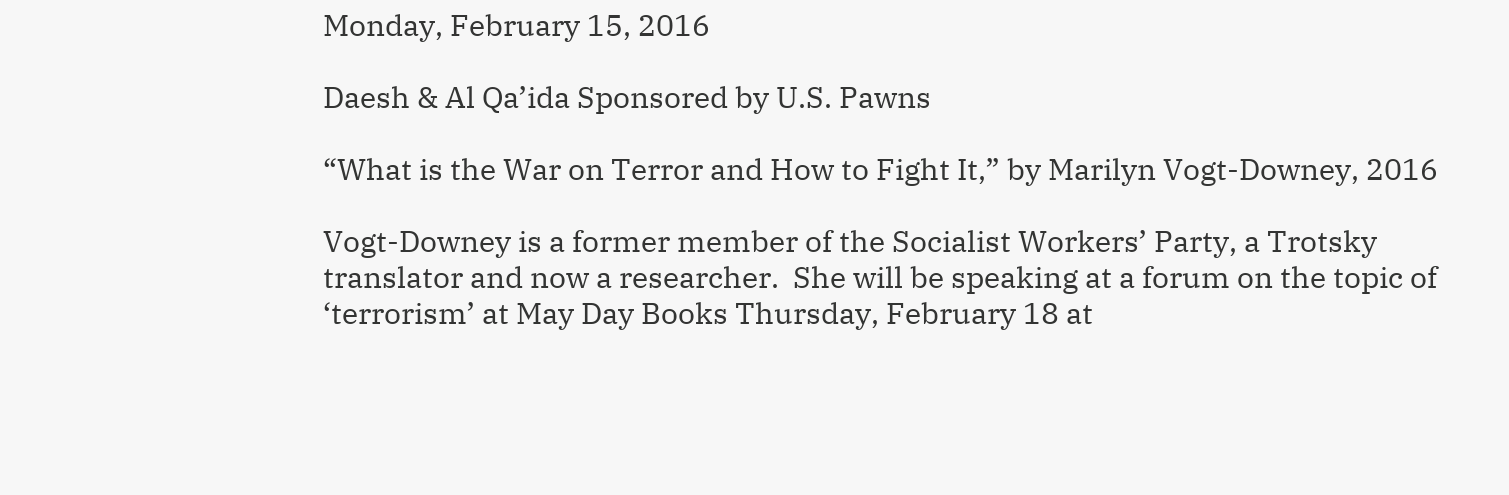Monday, February 15, 2016

Daesh & Al Qa’ida Sponsored by U.S. Pawns

“What is the War on Terror and How to Fight It,” by Marilyn Vogt-Downey, 2016

Vogt-Downey is a former member of the Socialist Workers’ Party, a Trotsky translator and now a researcher.  She will be speaking at a forum on the topic of ‘terrorism’ at May Day Books Thursday, February 18 at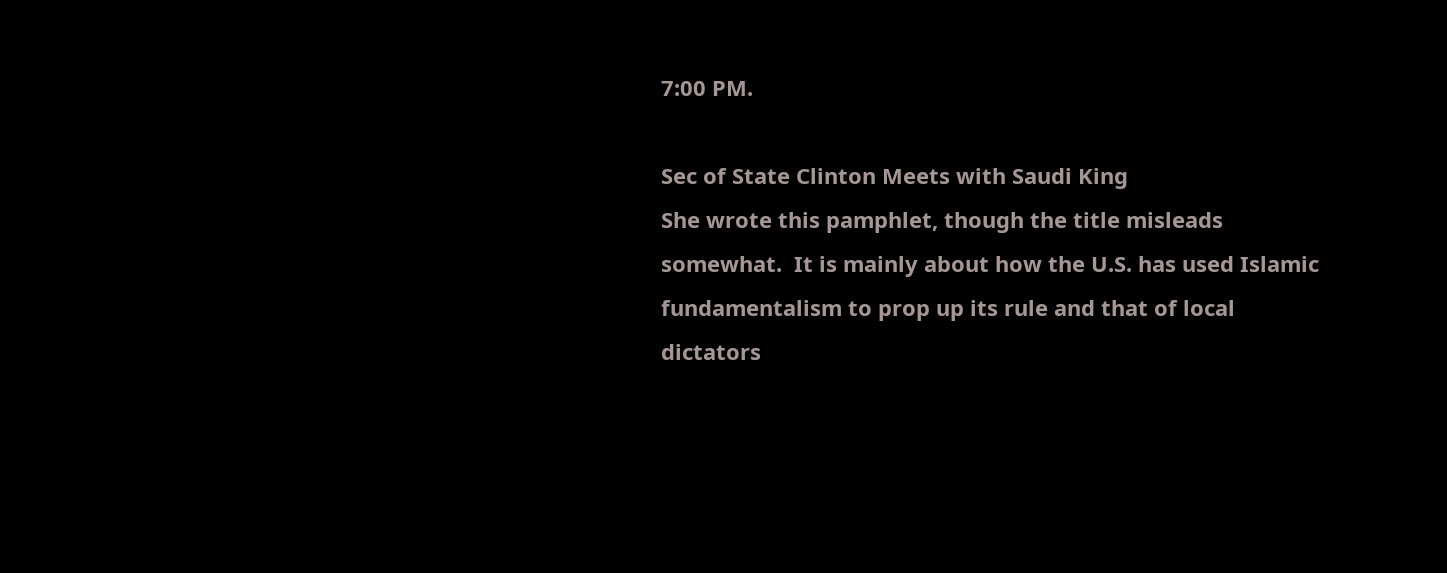7:00 PM.

Sec of State Clinton Meets with Saudi King
She wrote this pamphlet, though the title misleads somewhat.  It is mainly about how the U.S. has used Islamic fundamentalism to prop up its rule and that of local dictators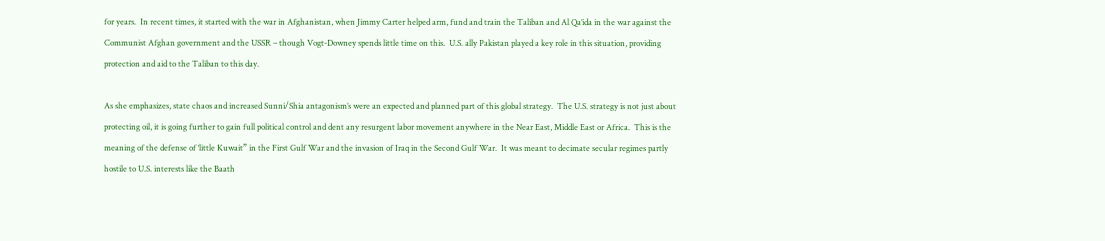for years.  In recent times, it started with the war in Afghanistan, when Jimmy Carter helped arm, fund and train the Taliban and Al Qa’ida in the war against the Communist Afghan government and the USSR – though Vogt-Downey spends little time on this.  U.S. ally Pakistan played a key role in this situation, providing protection and aid to the Taliban to this day.

As she emphasizes, state chaos and increased Sunni/Shia antagonism’s were an expected and planned part of this global strategy.  The U.S. strategy is not just about protecting oil, it is going further to gain full political control and dent any resurgent labor movement anywhere in the Near East, Middle East or Africa.  This is the meaning of the defense of ‘little Kuwait” in the First Gulf War and the invasion of Iraq in the Second Gulf War.  It was meant to decimate secular regimes partly hostile to U.S. interests like the Baath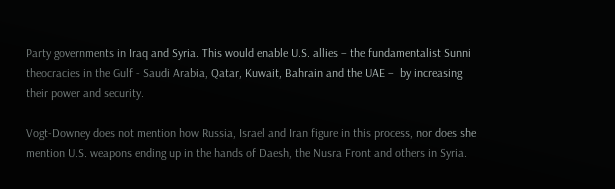Party governments in Iraq and Syria. This would enable U.S. allies – the fundamentalist Sunni theocracies in the Gulf - Saudi Arabia, Qatar, Kuwait, Bahrain and the UAE –  by increasing their power and security.

Vogt-Downey does not mention how Russia, Israel and Iran figure in this process, nor does she mention U.S. weapons ending up in the hands of Daesh, the Nusra Front and others in Syria.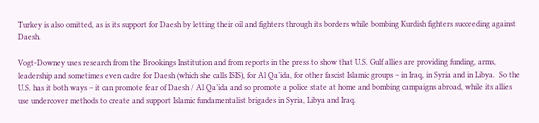Turkey is also omitted, as is its support for Daesh by letting their oil and fighters through its borders while bombing Kurdish fighters succeeding against Daesh.

Vogt-Downey uses research from the Brookings Institution and from reports in the press to show that U.S. Gulf allies are providing funding, arms, leadership and sometimes even cadre for Daesh (which she calls ISIS), for Al Qa’ida, for other fascist Islamic groups – in Iraq, in Syria and in Libya.  So the U.S. has it both ways – it can promote fear of Daesh / Al Qa’ida and so promote a police state at home and bombing campaigns abroad, while its allies use undercover methods to create and support Islamic fundamentalist brigades in Syria, Libya and Iraq.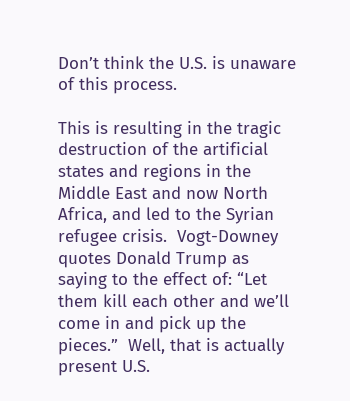Don’t think the U.S. is unaware of this process.

This is resulting in the tragic destruction of the artificial states and regions in the Middle East and now North Africa, and led to the Syrian refugee crisis.  Vogt-Downey quotes Donald Trump as saying to the effect of: “Let them kill each other and we’ll come in and pick up the pieces.”  Well, that is actually present U.S.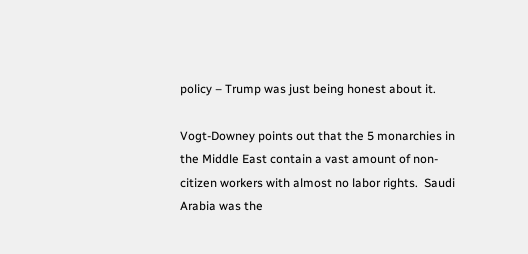policy – Trump was just being honest about it.

Vogt-Downey points out that the 5 monarchies in the Middle East contain a vast amount of non-citizen workers with almost no labor rights.  Saudi Arabia was the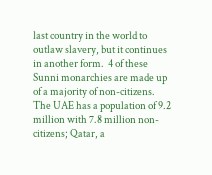last country in the world to outlaw slavery, but it continues in another form.  4 of these Sunni monarchies are made up of a majority of non-citizens.  The UAE has a population of 9.2 million with 7.8 million non-citizens; Qatar, a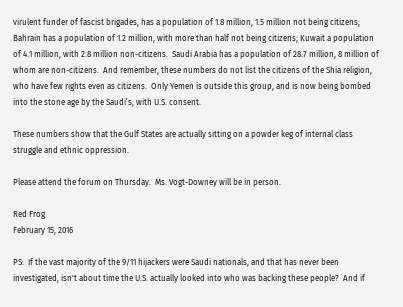virulent funder of fascist brigades, has a population of 1.8 million, 1.5 million not being citizens; Bahrain has a population of 1.2 million, with more than half not being citizens; Kuwait a population of 4.1 million, with 2.8 million non-citizens.  Saudi Arabia has a population of 28.7 million, 8 million of whom are non-citizens.  And remember, these numbers do not list the citizens of the Shia religion, who have few rights even as citizens.  Only Yemen is outside this group, and is now being bombed into the stone age by the Saudi’s, with U.S. consent.

These numbers show that the Gulf States are actually sitting on a powder keg of internal class struggle and ethnic oppression.

Please attend the forum on Thursday.  Ms. Vogt-Downey will be in person.

Red Frog
February 15, 2016

PS:  If the vast majority of the 9/11 hijackers were Saudi nationals, and that has never been investigated, isn't about time the U.S. actually looked into who was backing these people?  And if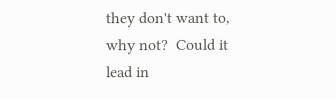they don't want to, why not?  Could it lead in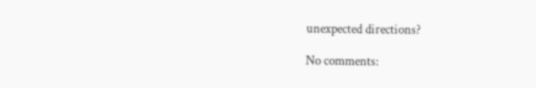unexpected directions?

No comments: